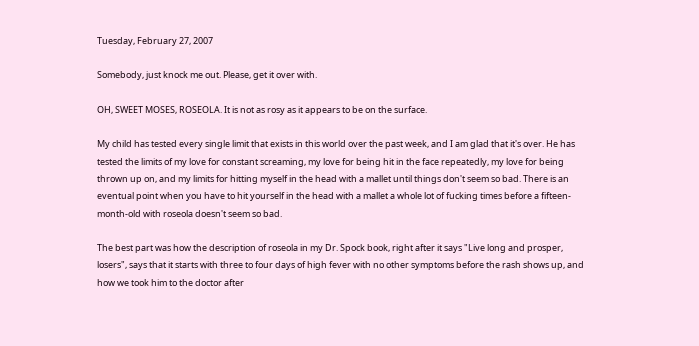Tuesday, February 27, 2007

Somebody, just knock me out. Please, get it over with.

OH, SWEET MOSES, ROSEOLA. It is not as rosy as it appears to be on the surface.

My child has tested every single limit that exists in this world over the past week, and I am glad that it's over. He has tested the limits of my love for constant screaming, my love for being hit in the face repeatedly, my love for being thrown up on, and my limits for hitting myself in the head with a mallet until things don't seem so bad. There is an eventual point when you have to hit yourself in the head with a mallet a whole lot of fucking times before a fifteen-month-old with roseola doesn't seem so bad.

The best part was how the description of roseola in my Dr. Spock book, right after it says "Live long and prosper, losers", says that it starts with three to four days of high fever with no other symptoms before the rash shows up, and how we took him to the doctor after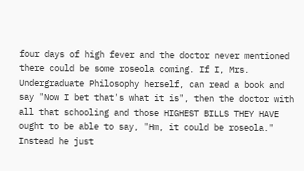four days of high fever and the doctor never mentioned there could be some roseola coming. If I, Mrs. Undergraduate Philosophy herself, can read a book and say "Now I bet that's what it is", then the doctor with all that schooling and those HIGHEST BILLS THEY HAVE ought to be able to say, "Hm, it could be roseola." Instead he just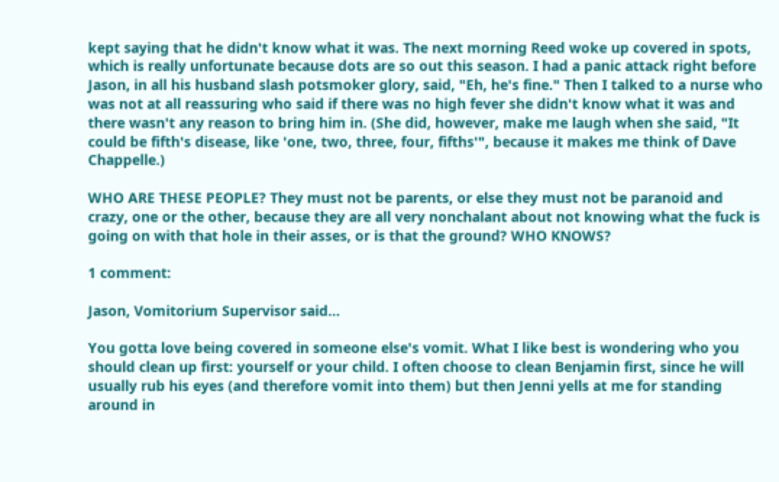kept saying that he didn't know what it was. The next morning Reed woke up covered in spots, which is really unfortunate because dots are so out this season. I had a panic attack right before Jason, in all his husband slash potsmoker glory, said, "Eh, he's fine." Then I talked to a nurse who was not at all reassuring who said if there was no high fever she didn't know what it was and there wasn't any reason to bring him in. (She did, however, make me laugh when she said, "It could be fifth's disease, like 'one, two, three, four, fifths'", because it makes me think of Dave Chappelle.)

WHO ARE THESE PEOPLE? They must not be parents, or else they must not be paranoid and crazy, one or the other, because they are all very nonchalant about not knowing what the fuck is going on with that hole in their asses, or is that the ground? WHO KNOWS?

1 comment:

Jason, Vomitorium Supervisor said...

You gotta love being covered in someone else's vomit. What I like best is wondering who you should clean up first: yourself or your child. I often choose to clean Benjamin first, since he will usually rub his eyes (and therefore vomit into them) but then Jenni yells at me for standing around in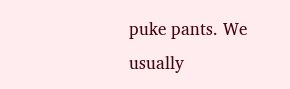puke pants. We usually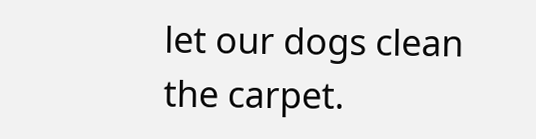let our dogs clean the carpet.